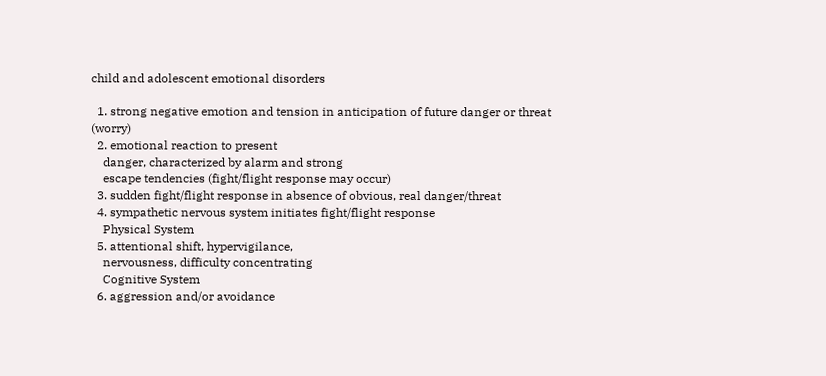child and adolescent emotional disorders

  1. strong negative emotion and tension in anticipation of future danger or threat (worry)
  2. emotional reaction to present
    danger, characterized by alarm and strong
    escape tendencies (fight/flight response may occur)
  3. sudden fight/flight response in absence of obvious, real danger/threat
  4. sympathetic nervous system initiates fight/flight response
    Physical System
  5. attentional shift, hypervigilance,
    nervousness, difficulty concentrating
    Cognitive System
  6. aggression and/or avoidance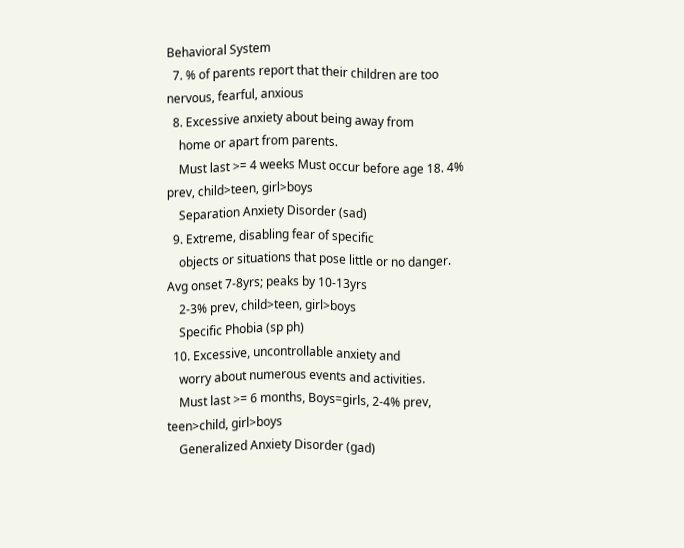Behavioral System
  7. % of parents report that their children are too nervous, fearful, anxious
  8. Excessive anxiety about being away from
    home or apart from parents.
    Must last >= 4 weeks Must occur before age 18. 4% prev, child>teen, girl>boys
    Separation Anxiety Disorder (sad)
  9. Extreme, disabling fear of specific
    objects or situations that pose little or no danger. Avg onset 7-8yrs; peaks by 10-13yrs
    2-3% prev, child>teen, girl>boys
    Specific Phobia (sp ph)
  10. Excessive, uncontrollable anxiety and
    worry about numerous events and activities.
    Must last >= 6 months, Boys=girls, 2-4% prev, teen>child, girl>boys
    Generalized Anxiety Disorder (gad)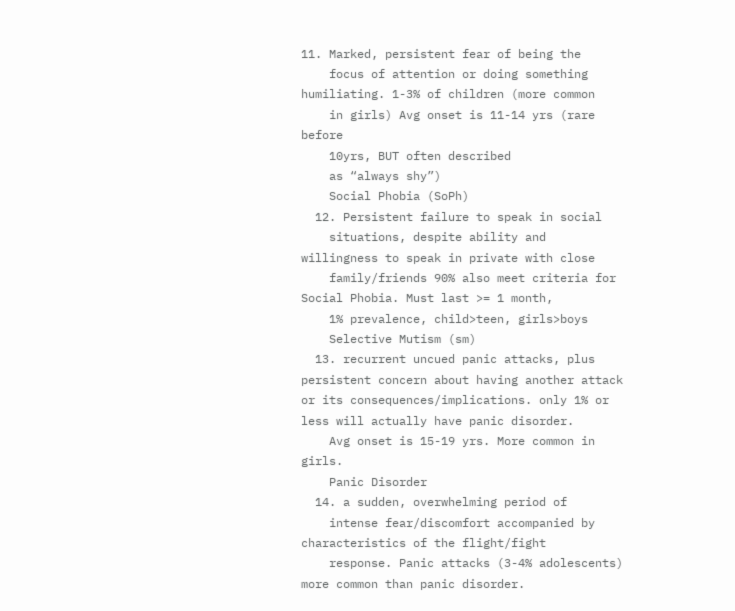11. Marked, persistent fear of being the
    focus of attention or doing something humiliating. 1-3% of children (more common
    in girls) Avg onset is 11-14 yrs (rare before
    10yrs, BUT often described
    as “always shy”)
    Social Phobia (SoPh)
  12. Persistent failure to speak in social
    situations, despite ability and willingness to speak in private with close
    family/friends 90% also meet criteria for Social Phobia. Must last >= 1 month,
    1% prevalence, child>teen, girls>boys
    Selective Mutism (sm)
  13. recurrent uncued panic attacks, plus persistent concern about having another attack or its consequences/implications. only 1% or less will actually have panic disorder.
    Avg onset is 15-19 yrs. More common in girls.
    Panic Disorder
  14. a sudden, overwhelming period of
    intense fear/discomfort accompanied by characteristics of the flight/fight
    response. Panic attacks (3-4% adolescents) more common than panic disorder.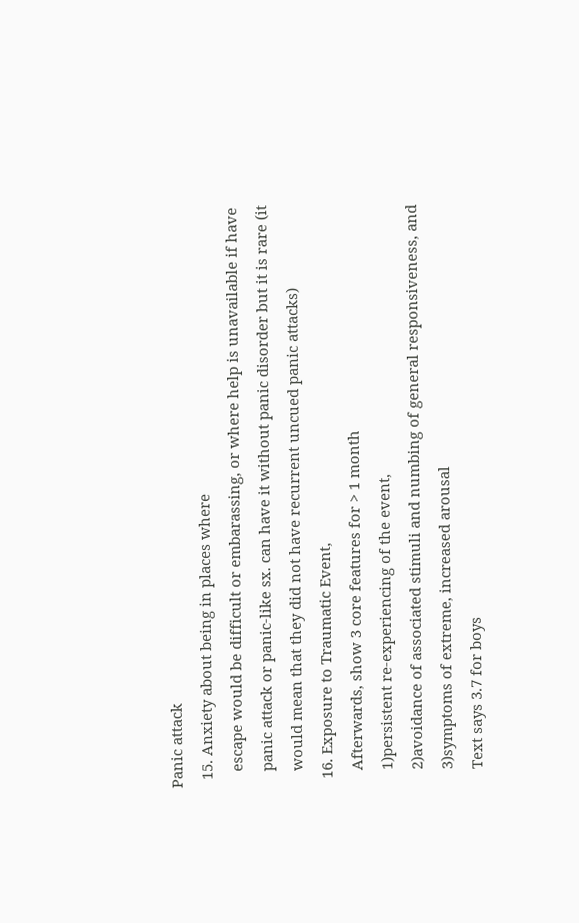Panic attack
  15. Anxiety about being in places where
    escape would be difficult or embarassing, or where help is unavailable if have
    panic attack or panic-like sx. can have it without panic disorder but it is rare (it
    would mean that they did not have recurrent uncued panic attacks)
  16. Exposure to Traumatic Event,
    Afterwards, show 3 core features for > 1 month
    1)persistent re-experiencing of the event,
    2)avoidance of associated stimuli and numbing of general responsiveness, and
    3)symptoms of extreme, increased arousal
    Text says 3.7 for boys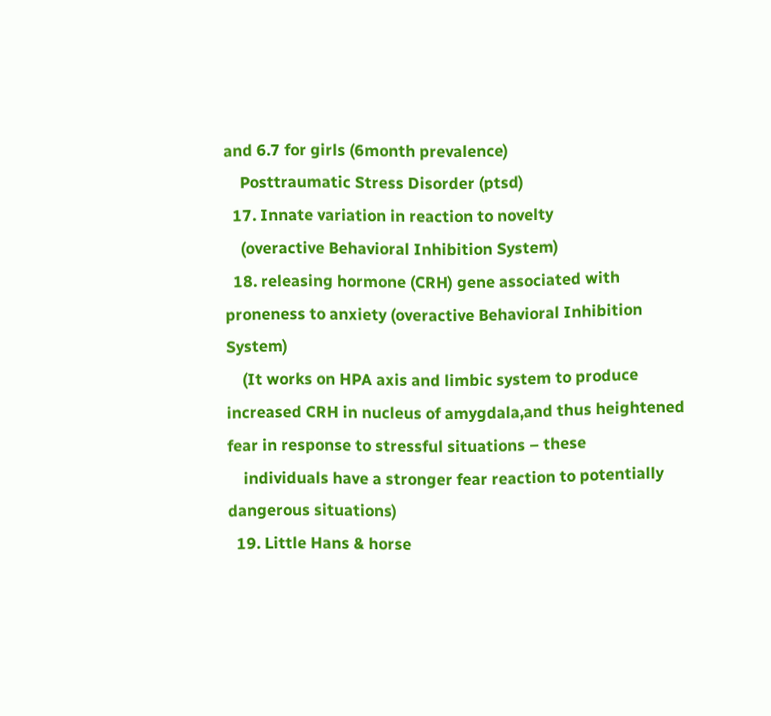and 6.7 for girls (6month prevalence)
    Posttraumatic Stress Disorder (ptsd)
  17. Innate variation in reaction to novelty
    (overactive Behavioral Inhibition System)
  18. releasing hormone (CRH) gene associated with proneness to anxiety (overactive Behavioral Inhibition System)
    (It works on HPA axis and limbic system to produce increased CRH in nucleus of amygdala,and thus heightened fear in response to stressful situations – these
    individuals have a stronger fear reaction to potentially dangerous situations)
  19. Little Hans & horse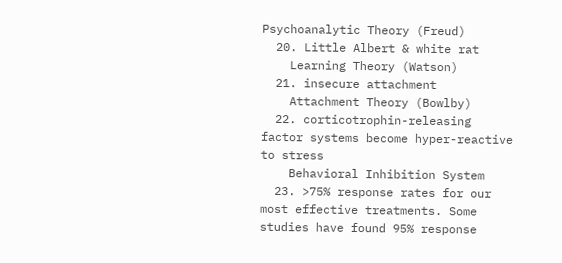Psychoanalytic Theory (Freud)
  20. Little Albert & white rat
    Learning Theory (Watson)
  21. insecure attachment
    Attachment Theory (Bowlby)
  22. corticotrophin-releasing factor systems become hyper-reactive to stress
    Behavioral Inhibition System
  23. >75% response rates for our most effective treatments. Some studies have found 95% response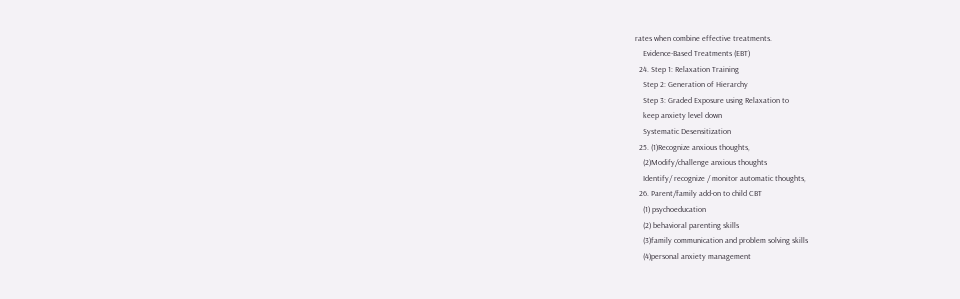rates when combine effective treatments.
    Evidence-Based Treatments (EBT)
  24. Step 1: Relaxation Training
    Step 2: Generation of Hierarchy
    Step 3: Graded Exposure using Relaxation to
    keep anxiety level down
    Systematic Desensitization
  25. (1)Recognize anxious thoughts,
    (2)Modify/challenge anxious thoughts
    Identify/ recognize / monitor automatic thoughts,
  26. Parent/family add-on to child CBT
    (1) psychoeducation
    (2) behavioral parenting skills
    (3)family communication and problem solving skills
    (4)personal anxiety management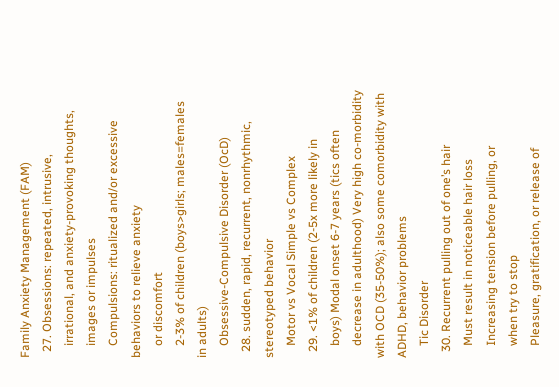Family Anxiety Management (FAM)
  27. Obsessions: repeated, intrusive,
    irrational, and anxiety-provoking thoughts,
    images or impulses
    Compulsions: ritualized and/or excessive behaviors to relieve anxiety
    or discomfort
    2-3% of children (boys>girls; males=females in adults)
    Obsessive-Compulsive Disorder (OcD)
  28. sudden, rapid, recurrent, nonrhythmic, stereotyped behavior
    Motor vs Vocal Simple vs Complex
  29. <1% of children (2-5x more likely in
    boys) Modal onset 6-7 years (tics often
    decrease in adulthood) Very high co-morbidity with OCD (35-50%); also some comorbidity with ADHD, behavior problems
    Tic Disorder
  30. Recurrent pulling out of one’s hair
    Must result in noticeable hair loss
    Increasing tension before pulling, or
    when try to stop
    Pleasure, gratification, or release of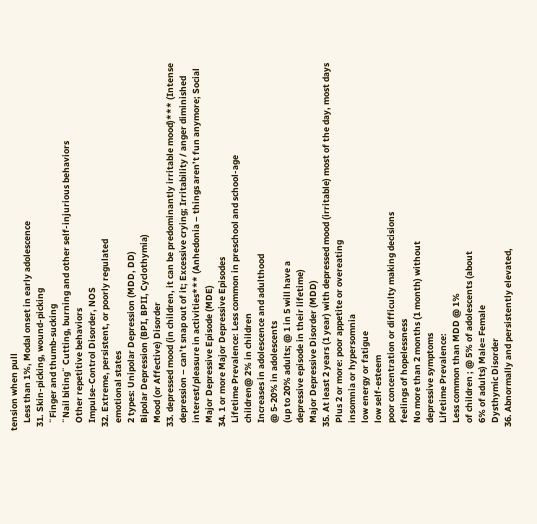tension when pull
    Less than 1%, Modal onset in early adolescence
  31. Skin-picking, wound-picking
    ¨Finger and thumb-sucking
    ¨Nail biting¨ Cutting, burning and other self-injurious behaviors
    Other repetitive behaviors
    Impulse-Control Disorder, NOS
  32. Extreme, persistent, or poorly regulated
    emotional states
    2 types: Unipolar Depression (MDD, DD)
    Bipolar Depression (BPI, BPII, Cyclothymia)
    Mood (or Affective) Disorder
  33. depressed mood (in children, it can be predominantly irritable mood)*** (Intense
    depression – can’t snap out of it; Excessive crying; Irritability / anger diminished
    interest/pleasure in activities*** (Anhedonia – things aren’t fun anymore; Social
    Major Depressive Episode (MDE)
  34. 1 or more Major Depressive Episodes
    Lifetime Prevalence: Less common in preschool and school-age
    children@ 2% in children
    Increases in adolescence and adulthood
    @ 5-20% in adolescents
    (up to 20% adults; @ 1 in 5 will have a
    depressive episode in their lifetime)
    Major Depressive Disorder (MDD)
  35. At least 2 years (1 year) with depressed mood (irritable) most of the day, most days
    Plus 2 or more: poor appetite or overeating
    insomnia or hypersomnia
    low energy or fatigue
    low self-esteem
    poor concentration or difficulty making decisions
    feelings of hopelessness
    No more than 2 months (1 month) without
    depressive symptoms
    Lifetime Prevalence:
    Less common than MDD @ 1%
    of children ; @ 5% of adolescents (about
    6% of adults) Male= Female
    Dysthymic Disorder
  36. Abnormally and persistently elevated,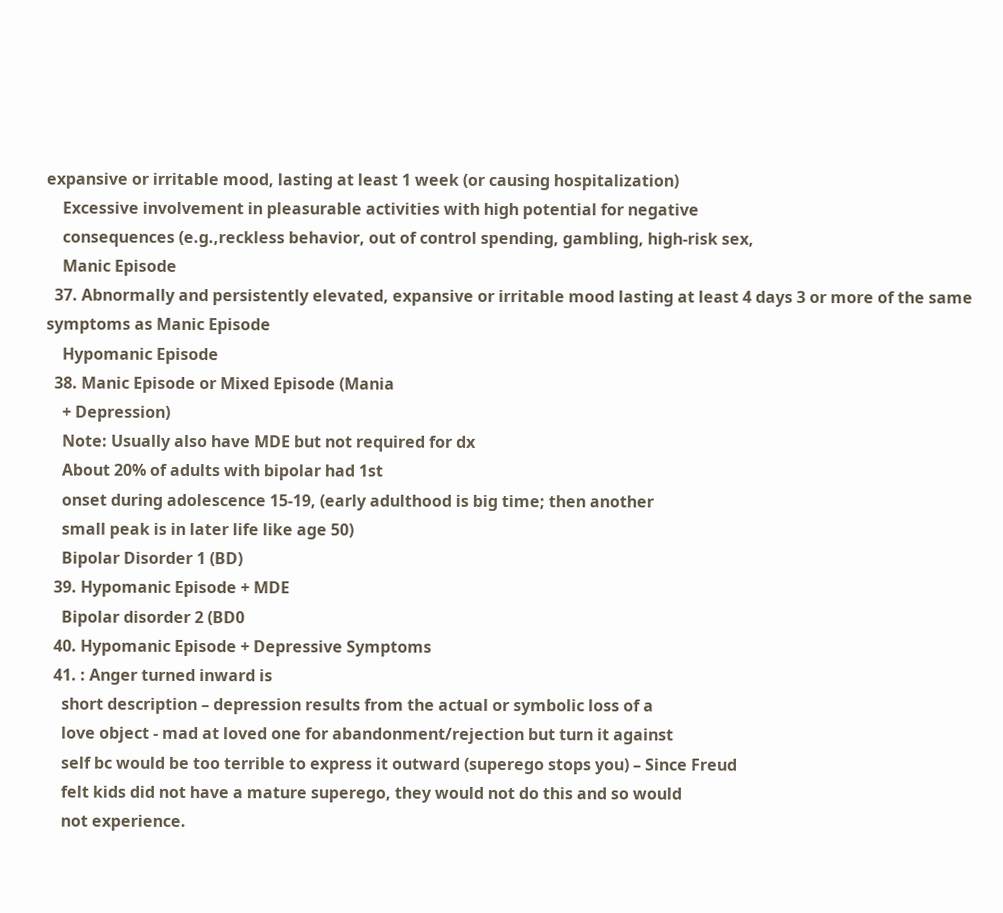expansive or irritable mood, lasting at least 1 week (or causing hospitalization)
    Excessive involvement in pleasurable activities with high potential for negative
    consequences (e.g.,reckless behavior, out of control spending, gambling, high-risk sex,
    Manic Episode
  37. Abnormally and persistently elevated, expansive or irritable mood lasting at least 4 days 3 or more of the same symptoms as Manic Episode
    Hypomanic Episode
  38. Manic Episode or Mixed Episode (Mania
    + Depression)
    Note: Usually also have MDE but not required for dx
    About 20% of adults with bipolar had 1st
    onset during adolescence 15-19, (early adulthood is big time; then another
    small peak is in later life like age 50)
    Bipolar Disorder 1 (BD)
  39. Hypomanic Episode + MDE
    Bipolar disorder 2 (BD0
  40. Hypomanic Episode + Depressive Symptoms
  41. : Anger turned inward is
    short description – depression results from the actual or symbolic loss of a
    love object - mad at loved one for abandonment/rejection but turn it against
    self bc would be too terrible to express it outward (superego stops you) – Since Freud
    felt kids did not have a mature superego, they would not do this and so would
    not experience.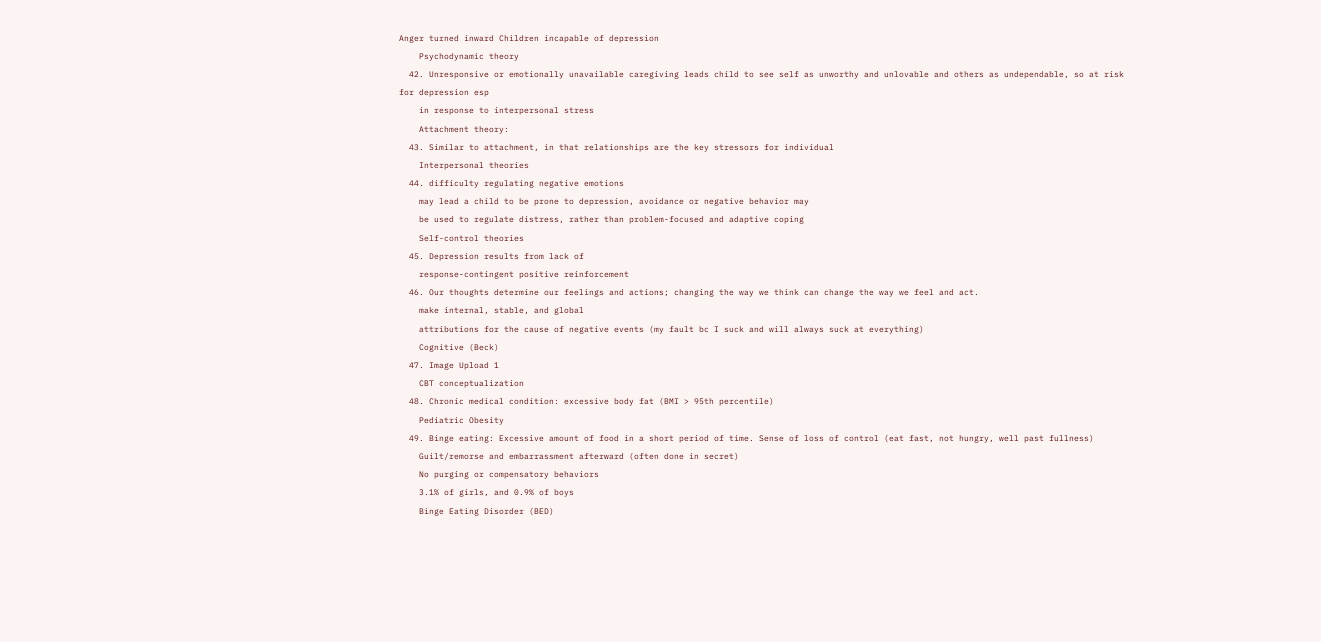Anger turned inward Children incapable of depression
    Psychodynamic theory
  42. Unresponsive or emotionally unavailable caregiving leads child to see self as unworthy and unlovable and others as undependable, so at risk for depression esp
    in response to interpersonal stress
    Attachment theory:
  43. Similar to attachment, in that relationships are the key stressors for individual
    Interpersonal theories
  44. difficulty regulating negative emotions
    may lead a child to be prone to depression, avoidance or negative behavior may
    be used to regulate distress, rather than problem-focused and adaptive coping
    Self-control theories
  45. Depression results from lack of
    response-contingent positive reinforcement
  46. Our thoughts determine our feelings and actions; changing the way we think can change the way we feel and act.
    make internal, stable, and global
    attributions for the cause of negative events (my fault bc I suck and will always suck at everything)
    Cognitive (Beck)
  47. Image Upload 1
    CBT conceptualization
  48. Chronic medical condition: excessive body fat (BMI > 95th percentile)
    Pediatric Obesity
  49. Binge eating: Excessive amount of food in a short period of time. Sense of loss of control (eat fast, not hungry, well past fullness)
    Guilt/remorse and embarrassment afterward (often done in secret)
    No purging or compensatory behaviors
    3.1% of girls, and 0.9% of boys
    Binge Eating Disorder (BED)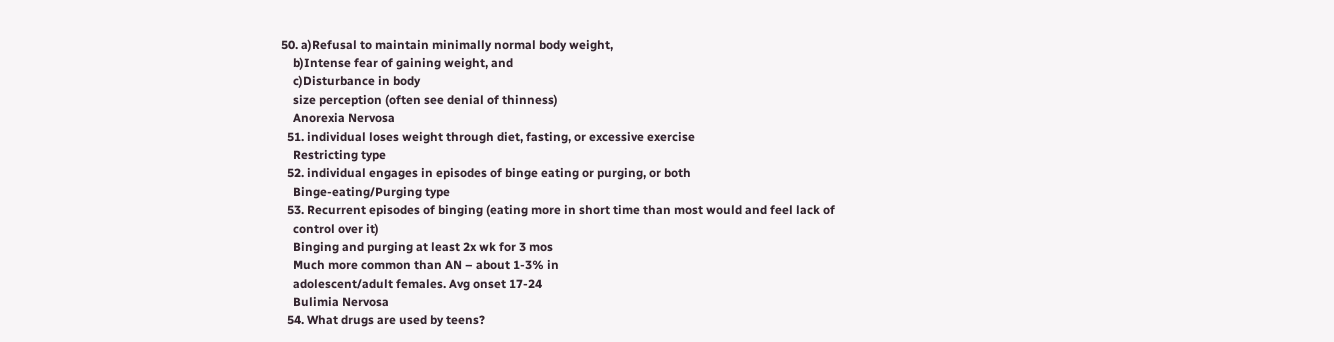50. a)Refusal to maintain minimally normal body weight,
    b)Intense fear of gaining weight, and
    c)Disturbance in body
    size perception (often see denial of thinness)
    Anorexia Nervosa
  51. individual loses weight through diet, fasting, or excessive exercise
    Restricting type
  52. individual engages in episodes of binge eating or purging, or both
    Binge-eating/Purging type
  53. Recurrent episodes of binging (eating more in short time than most would and feel lack of
    control over it)
    Binging and purging at least 2x wk for 3 mos
    Much more common than AN – about 1-3% in
    adolescent/adult females. Avg onset 17-24
    Bulimia Nervosa
  54. What drugs are used by teens?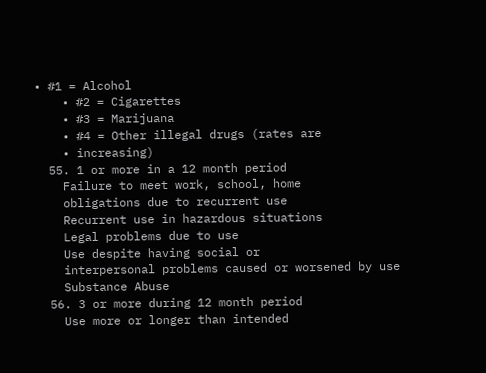• #1 = Alcohol
    • #2 = Cigarettes
    • #3 = Marijuana
    • #4 = Other illegal drugs (rates are
    • increasing)
  55. 1 or more in a 12 month period
    Failure to meet work, school, home
    obligations due to recurrent use
    Recurrent use in hazardous situations
    Legal problems due to use
    Use despite having social or
    interpersonal problems caused or worsened by use
    Substance Abuse
  56. 3 or more during 12 month period
    Use more or longer than intended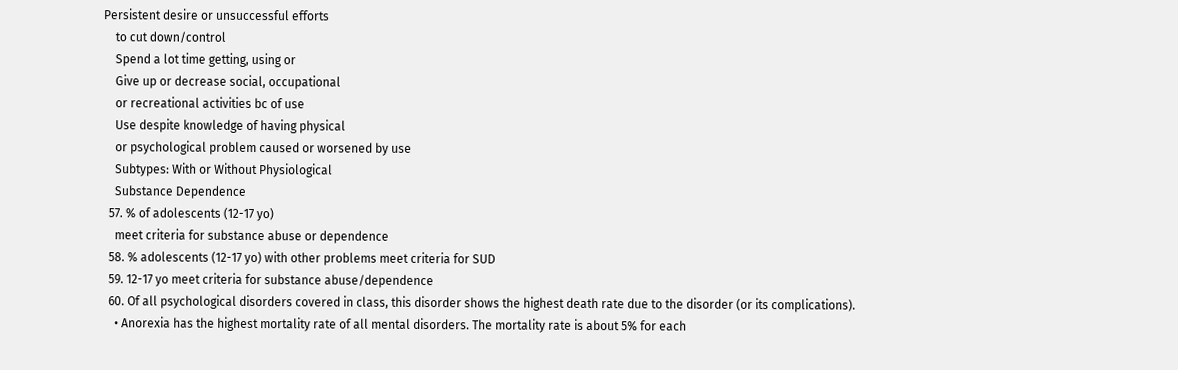Persistent desire or unsuccessful efforts
    to cut down/control
    Spend a lot time getting, using or
    Give up or decrease social, occupational
    or recreational activities bc of use
    Use despite knowledge of having physical
    or psychological problem caused or worsened by use
    Subtypes: With or Without Physiological
    Substance Dependence
  57. % of adolescents (12-17 yo)
    meet criteria for substance abuse or dependence
  58. % adolescents (12-17 yo) with other problems meet criteria for SUD
  59. 12-17 yo meet criteria for substance abuse/dependence
  60. Of all psychological disorders covered in class, this disorder shows the highest death rate due to the disorder (or its complications).
    • Anorexia has the highest mortality rate of all mental disorders. The mortality rate is about 5% for each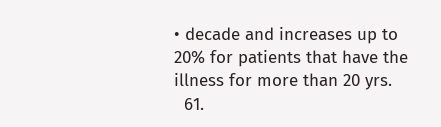• decade and increases up to 20% for patients that have the illness for more than 20 yrs.
  61.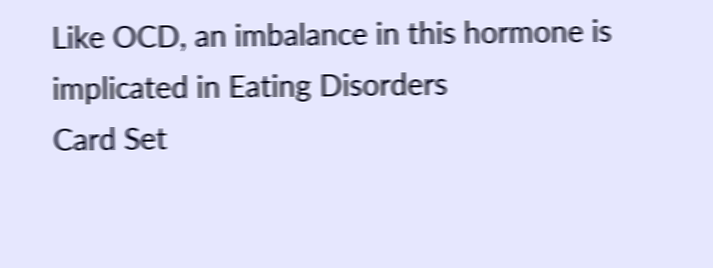Like OCD, an imbalance in this hormone is implicated in Eating Disorders
Card Set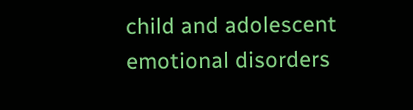child and adolescent emotional disorders